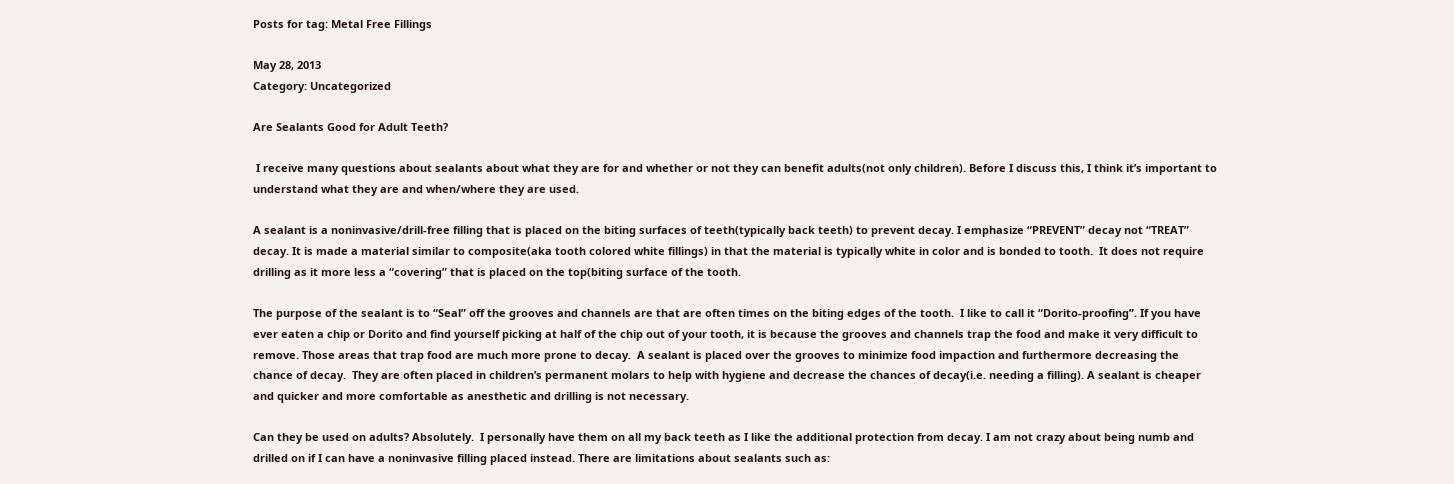Posts for tag: Metal Free Fillings

May 28, 2013
Category: Uncategorized

Are Sealants Good for Adult Teeth?

 I receive many questions about sealants about what they are for and whether or not they can benefit adults(not only children). Before I discuss this, I think it’s important to understand what they are and when/where they are used.

A sealant is a noninvasive/drill-free filling that is placed on the biting surfaces of teeth(typically back teeth) to prevent decay. I emphasize “PREVENT” decay not “TREAT” decay. It is made a material similar to composite(aka tooth colored white fillings) in that the material is typically white in color and is bonded to tooth.  It does not require drilling as it more less a “covering” that is placed on the top(biting surface of the tooth.

The purpose of the sealant is to “Seal” off the grooves and channels are that are often times on the biting edges of the tooth.  I like to call it “Dorito-proofing”. If you have ever eaten a chip or Dorito and find yourself picking at half of the chip out of your tooth, it is because the grooves and channels trap the food and make it very difficult to remove. Those areas that trap food are much more prone to decay.  A sealant is placed over the grooves to minimize food impaction and furthermore decreasing the chance of decay.  They are often placed in children’s permanent molars to help with hygiene and decrease the chances of decay(i.e. needing a filling). A sealant is cheaper and quicker and more comfortable as anesthetic and drilling is not necessary.

Can they be used on adults? Absolutely.  I personally have them on all my back teeth as I like the additional protection from decay. I am not crazy about being numb and drilled on if I can have a noninvasive filling placed instead. There are limitations about sealants such as: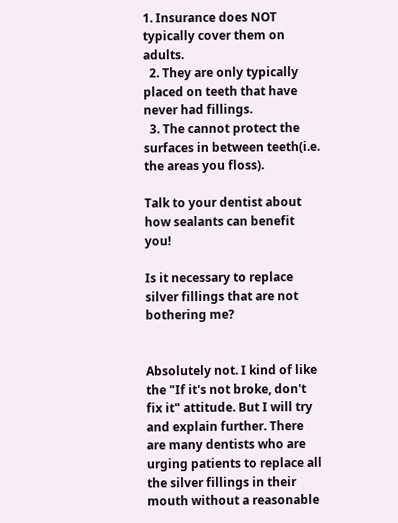1. Insurance does NOT typically cover them on adults.
  2. They are only typically placed on teeth that have never had fillings.
  3. The cannot protect the surfaces in between teeth(i.e. the areas you floss).

Talk to your dentist about how sealants can benefit you!

Is it necessary to replace silver fillings that are not bothering me?


Absolutely not. I kind of like the "If it's not broke, don't fix it" attitude. But I will try and explain further. There are many dentists who are urging patients to replace all the silver fillings in their mouth without a reasonable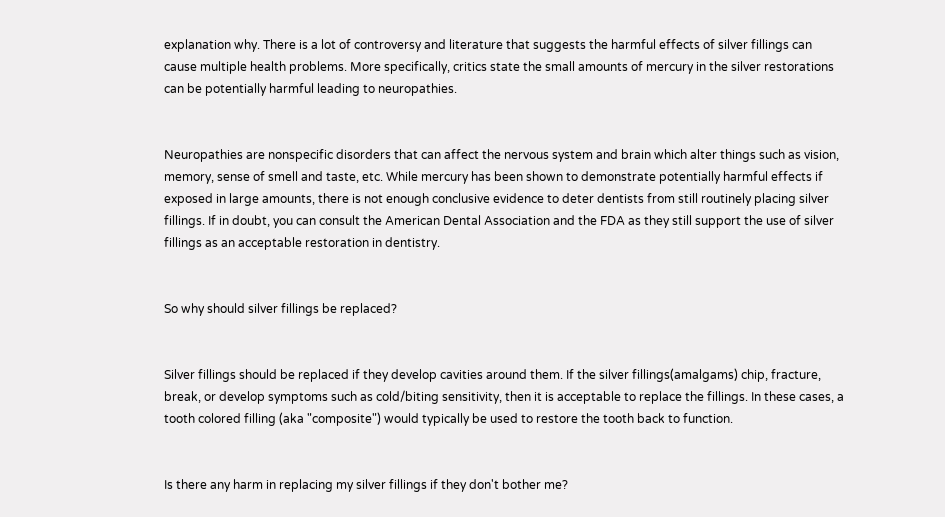explanation why. There is a lot of controversy and literature that suggests the harmful effects of silver fillings can cause multiple health problems. More specifically, critics state the small amounts of mercury in the silver restorations can be potentially harmful leading to neuropathies.


Neuropathies are nonspecific disorders that can affect the nervous system and brain which alter things such as vision, memory, sense of smell and taste, etc. While mercury has been shown to demonstrate potentially harmful effects if exposed in large amounts, there is not enough conclusive evidence to deter dentists from still routinely placing silver fillings. If in doubt, you can consult the American Dental Association and the FDA as they still support the use of silver fillings as an acceptable restoration in dentistry.


So why should silver fillings be replaced?


Silver fillings should be replaced if they develop cavities around them. If the silver fillings(amalgams) chip, fracture, break, or develop symptoms such as cold/biting sensitivity, then it is acceptable to replace the fillings. In these cases, a tooth colored filling (aka "composite") would typically be used to restore the tooth back to function.


Is there any harm in replacing my silver fillings if they don't bother me?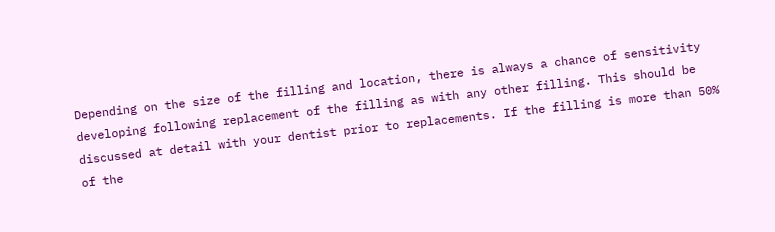Depending on the size of the filling and location, there is always a chance of sensitivity developing following replacement of the filling as with any other filling. This should be discussed at detail with your dentist prior to replacements. If the filling is more than 50% of the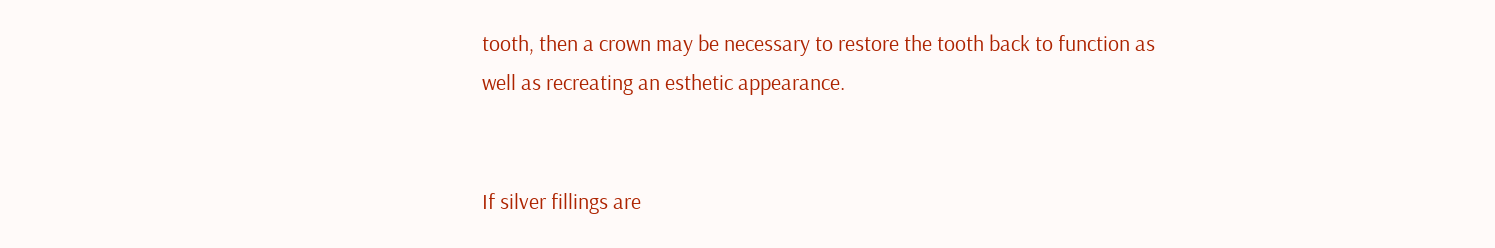tooth, then a crown may be necessary to restore the tooth back to function as well as recreating an esthetic appearance.


If silver fillings are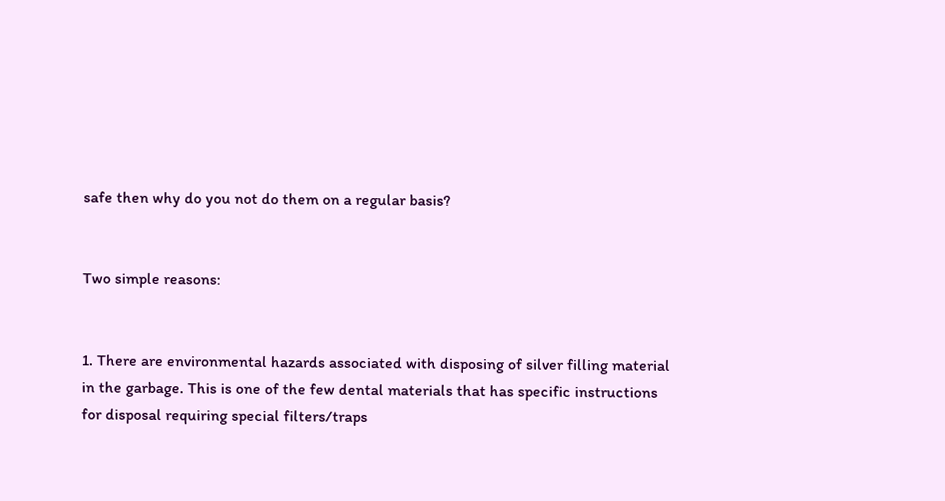safe then why do you not do them on a regular basis?


Two simple reasons:


1. There are environmental hazards associated with disposing of silver filling material in the garbage. This is one of the few dental materials that has specific instructions for disposal requiring special filters/traps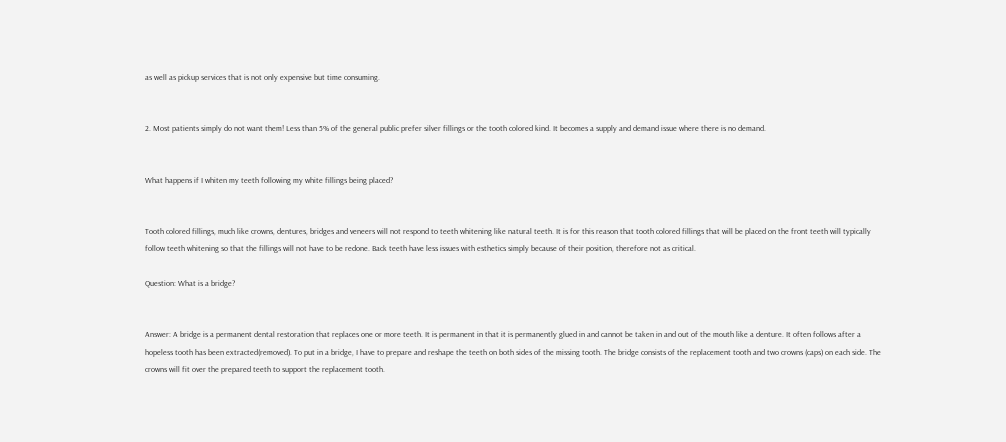as well as pickup services that is not only expensive but time consuming.


2. Most patients simply do not want them! Less than 5% of the general public prefer silver fillings or the tooth colored kind. It becomes a supply and demand issue where there is no demand.


What happens if I whiten my teeth following my white fillings being placed?


Tooth colored fillings, much like crowns, dentures, bridges and veneers will not respond to teeth whitening like natural teeth. It is for this reason that tooth colored fillings that will be placed on the front teeth will typically follow teeth whitening so that the fillings will not have to be redone. Back teeth have less issues with esthetics simply because of their position, therefore not as critical.

Question: What is a bridge?


Answer: A bridge is a permanent dental restoration that replaces one or more teeth. It is permanent in that it is permanently glued in and cannot be taken in and out of the mouth like a denture. It often follows after a hopeless tooth has been extracted(removed). To put in a bridge, I have to prepare and reshape the teeth on both sides of the missing tooth. The bridge consists of the replacement tooth and two crowns (caps) on each side. The crowns will fit over the prepared teeth to support the replacement tooth.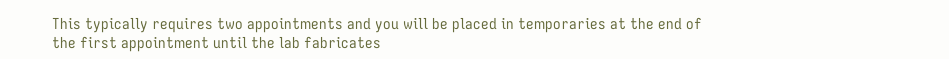This typically requires two appointments and you will be placed in temporaries at the end of the first appointment until the lab fabricates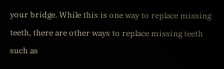your bridge. While this is one way to replace missing teeth, there are other ways to replace missing teeth such as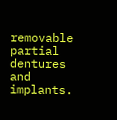removable partial dentures and implants.